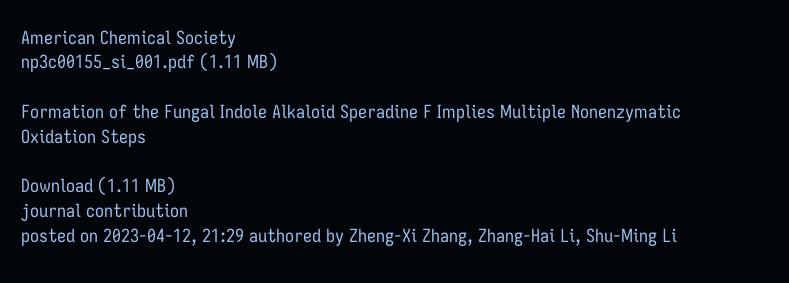American Chemical Society
np3c00155_si_001.pdf (1.11 MB)

Formation of the Fungal Indole Alkaloid Speradine F Implies Multiple Nonenzymatic Oxidation Steps

Download (1.11 MB)
journal contribution
posted on 2023-04-12, 21:29 authored by Zheng-Xi Zhang, Zhang-Hai Li, Shu-Ming Li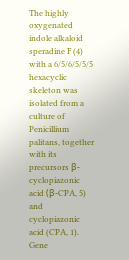The highly oxygenated indole alkaloid speradine F (4) with a 6/5/6/5/5/5 hexacyclic skeleton was isolated from a culture of Penicillium palitans, together with its precursors β-cyclopiazonic acid (β-CPA, 5) and cyclopiazonic acid (CPA, 1). Gene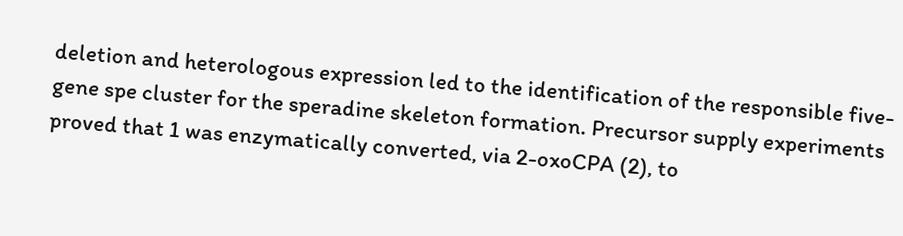deletion and heterologous expression led to the identification of the responsible five-gene spe cluster for the speradine skeleton formation. Precursor supply experiments proved that 1 was enzymatically converted, via 2-oxoCPA (2), to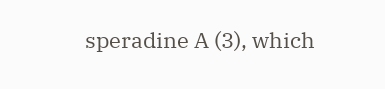speradine A (3), which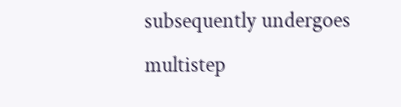subsequently undergoes multistep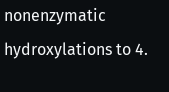nonenzymatic hydroxylations to 4.